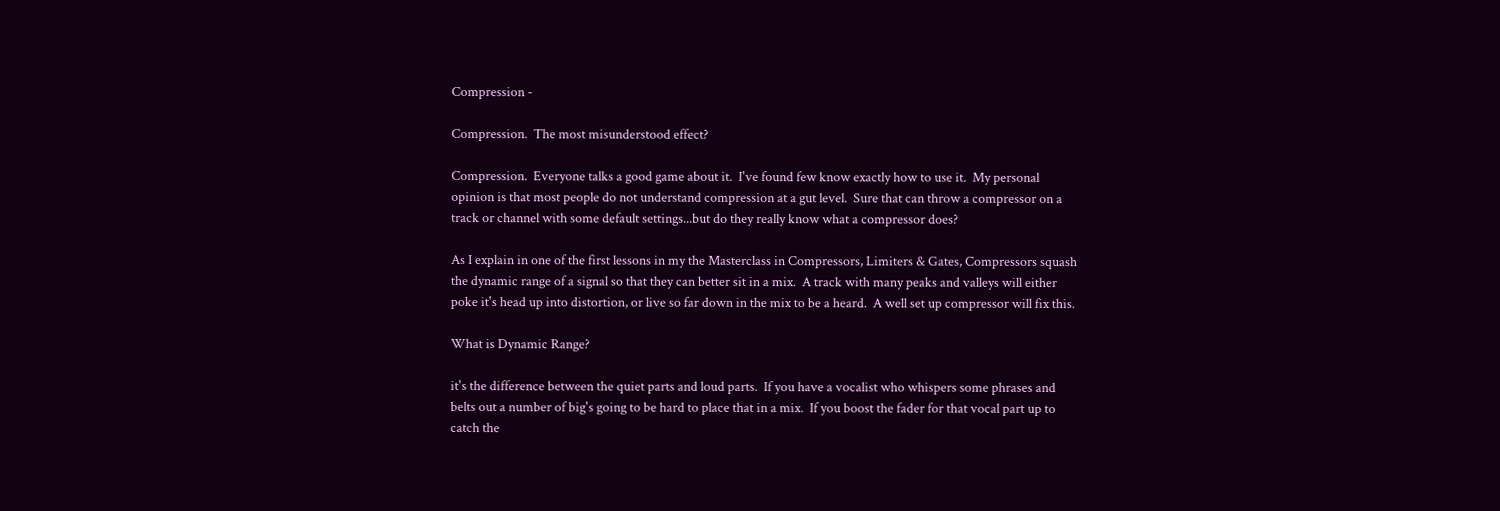Compression -

Compression.  The most misunderstood effect?

Compression.  Everyone talks a good game about it.  I've found few know exactly how to use it.  My personal opinion is that most people do not understand compression at a gut level.  Sure that can throw a compressor on a track or channel with some default settings...but do they really know what a compressor does?

As I explain in one of the first lessons in my the Masterclass in Compressors, Limiters & Gates, Compressors squash the dynamic range of a signal so that they can better sit in a mix.  A track with many peaks and valleys will either poke it's head up into distortion, or live so far down in the mix to be a heard.  A well set up compressor will fix this.

What is Dynamic Range?

it's the difference between the quiet parts and loud parts.  If you have a vocalist who whispers some phrases and belts out a number of big's going to be hard to place that in a mix.  If you boost the fader for that vocal part up to catch the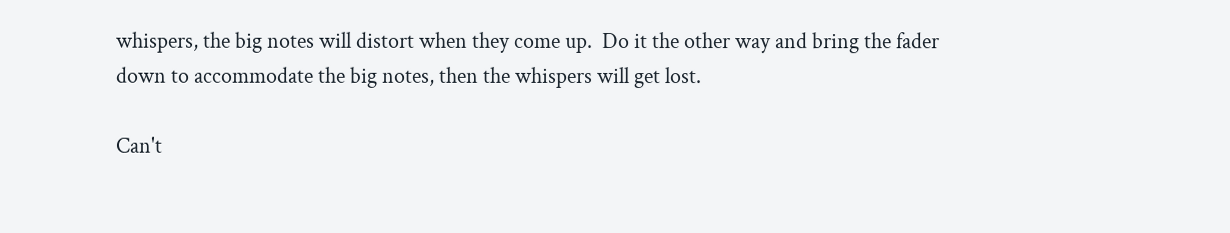whispers, the big notes will distort when they come up.  Do it the other way and bring the fader down to accommodate the big notes, then the whispers will get lost.

Can't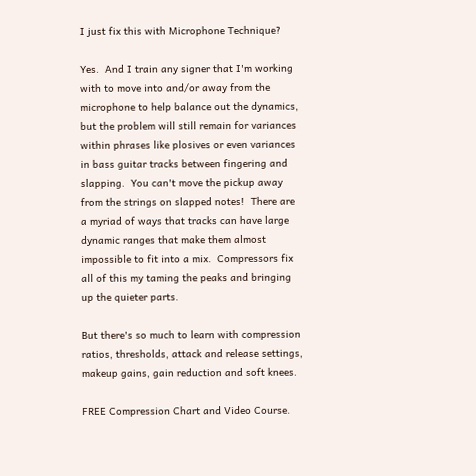I just fix this with Microphone Technique?

Yes.  And I train any signer that I'm working with to move into and/or away from the microphone to help balance out the dynamics, but the problem will still remain for variances within phrases like plosives or even variances in bass guitar tracks between fingering and slapping.  You can't move the pickup away from the strings on slapped notes!  There are a myriad of ways that tracks can have large dynamic ranges that make them almost impossible to fit into a mix.  Compressors fix all of this my taming the peaks and bringing up the quieter parts.

But there's so much to learn with compression ratios, thresholds, attack and release settings, makeup gains, gain reduction and soft knees.

FREE Compression Chart and Video Course.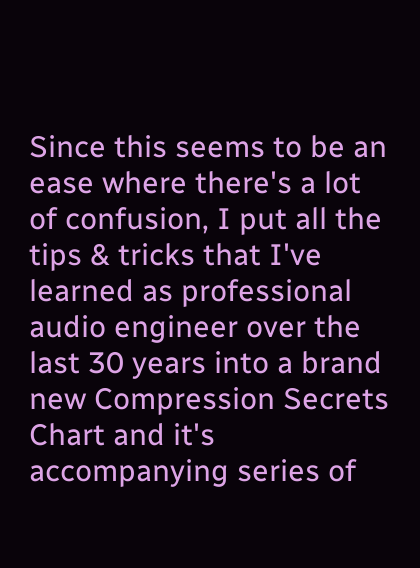Since this seems to be an ease where there's a lot of confusion, I put all the tips & tricks that I've learned as professional audio engineer over the last 30 years into a brand new Compression Secrets Chart and it's accompanying series of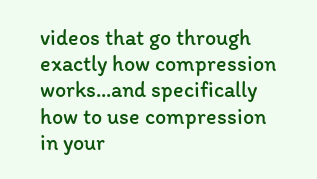videos that go through exactly how compression works...and specifically how to use compression in your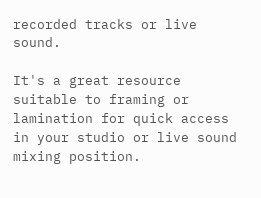recorded tracks or live sound.

It's a great resource suitable to framing or lamination for quick access in your studio or live sound mixing position.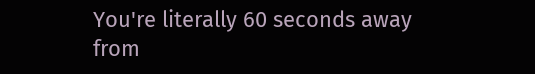You're literally 60 seconds away from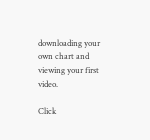downloading your own chart and viewing your first video.

Click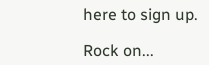here to sign up.

Rock on...